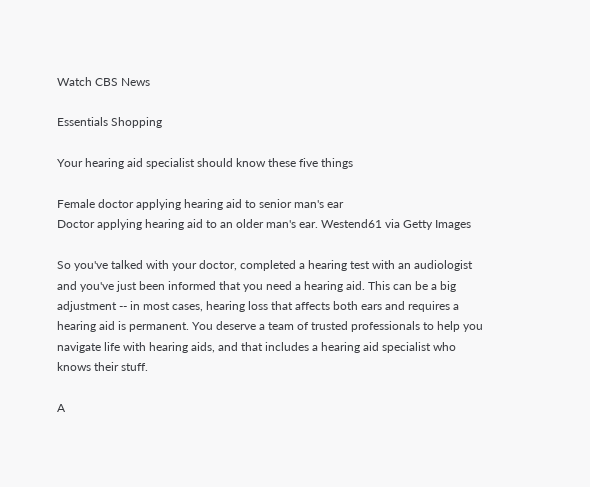Watch CBS News

Essentials Shopping

Your hearing aid specialist should know these five things

Female doctor applying hearing aid to senior man's ear
Doctor applying hearing aid to an older man's ear. Westend61 via Getty Images

So you've talked with your doctor, completed a hearing test with an audiologist and you've just been informed that you need a hearing aid. This can be a big adjustment -- in most cases, hearing loss that affects both ears and requires a hearing aid is permanent. You deserve a team of trusted professionals to help you navigate life with hearing aids, and that includes a hearing aid specialist who knows their stuff.

A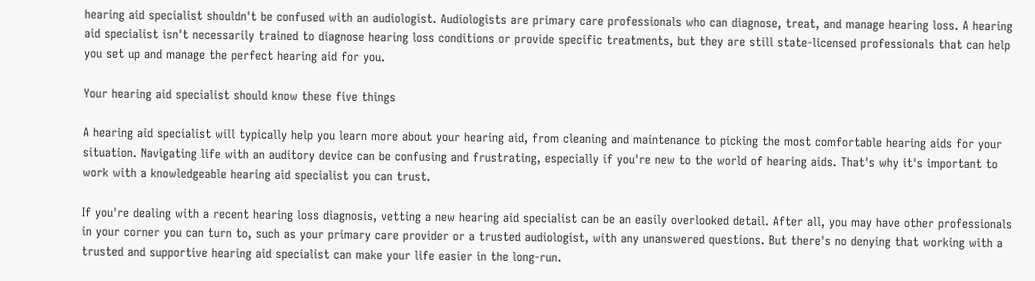hearing aid specialist shouldn't be confused with an audiologist. Audiologists are primary care professionals who can diagnose, treat, and manage hearing loss. A hearing aid specialist isn't necessarily trained to diagnose hearing loss conditions or provide specific treatments, but they are still state-licensed professionals that can help you set up and manage the perfect hearing aid for you.

Your hearing aid specialist should know these five things

A hearing aid specialist will typically help you learn more about your hearing aid, from cleaning and maintenance to picking the most comfortable hearing aids for your situation. Navigating life with an auditory device can be confusing and frustrating, especially if you're new to the world of hearing aids. That's why it's important to work with a knowledgeable hearing aid specialist you can trust.

If you're dealing with a recent hearing loss diagnosis, vetting a new hearing aid specialist can be an easily overlooked detail. After all, you may have other professionals in your corner you can turn to, such as your primary care provider or a trusted audiologist, with any unanswered questions. But there's no denying that working with a trusted and supportive hearing aid specialist can make your life easier in the long-run.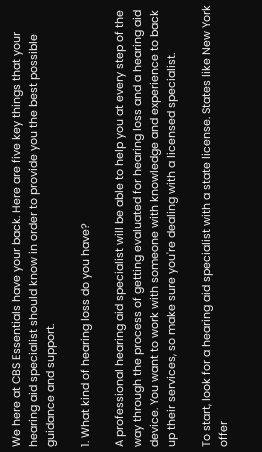We here at CBS Essentials have your back. Here are five key things that your hearing aid specialist should know in order to provide you the best possible guidance and support.

1. What kind of hearing loss do you have?

A professional hearing aid specialist will be able to help you at every step of the way through the process of getting evaluated for hearing loss and a hearing aid device. You want to work with someone with knowledge and experience to back up their services, so make sure you're dealing with a licensed specialist.

To start, look for a hearing aid specialist with a state license. States like New York offer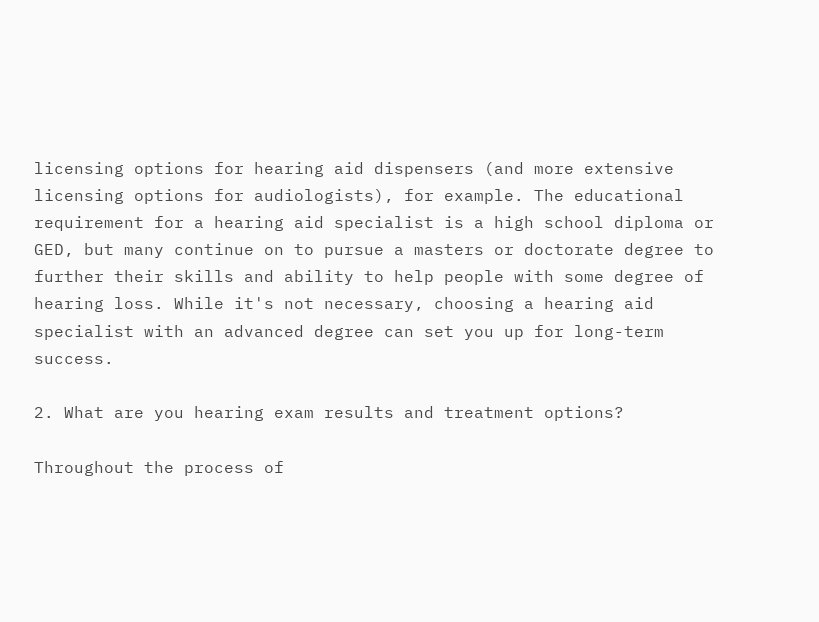licensing options for hearing aid dispensers (and more extensive licensing options for audiologists), for example. The educational requirement for a hearing aid specialist is a high school diploma or GED, but many continue on to pursue a masters or doctorate degree to further their skills and ability to help people with some degree of hearing loss. While it's not necessary, choosing a hearing aid specialist with an advanced degree can set you up for long-term success.

2. What are you hearing exam results and treatment options?

Throughout the process of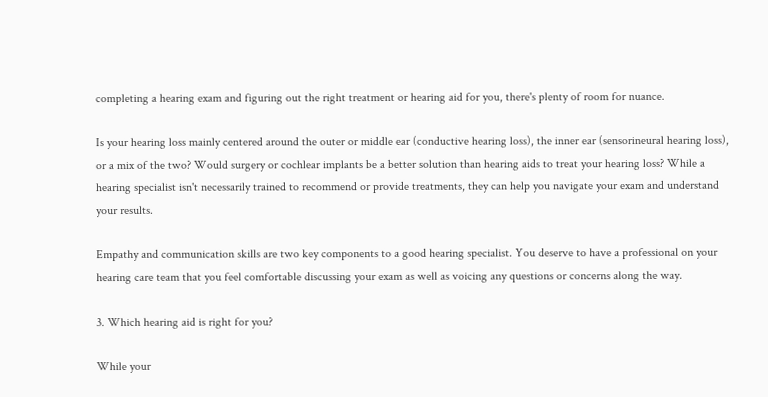completing a hearing exam and figuring out the right treatment or hearing aid for you, there's plenty of room for nuance.

Is your hearing loss mainly centered around the outer or middle ear (conductive hearing loss), the inner ear (sensorineural hearing loss), or a mix of the two? Would surgery or cochlear implants be a better solution than hearing aids to treat your hearing loss? While a hearing specialist isn't necessarily trained to recommend or provide treatments, they can help you navigate your exam and understand your results.

Empathy and communication skills are two key components to a good hearing specialist. You deserve to have a professional on your hearing care team that you feel comfortable discussing your exam as well as voicing any questions or concerns along the way.

3. Which hearing aid is right for you?

While your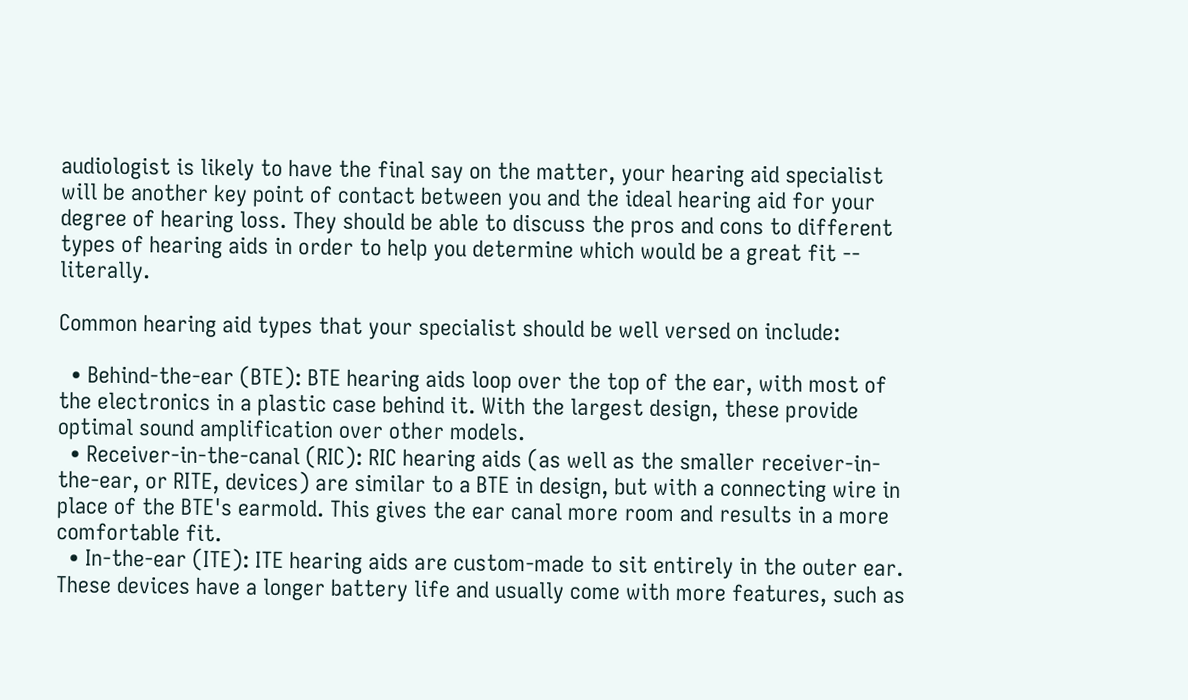audiologist is likely to have the final say on the matter, your hearing aid specialist will be another key point of contact between you and the ideal hearing aid for your degree of hearing loss. They should be able to discuss the pros and cons to different types of hearing aids in order to help you determine which would be a great fit -- literally.

Common hearing aid types that your specialist should be well versed on include:

  • Behind-the-ear (BTE): BTE hearing aids loop over the top of the ear, with most of the electronics in a plastic case behind it. With the largest design, these provide optimal sound amplification over other models.
  • Receiver-in-the-canal (RIC): RIC hearing aids (as well as the smaller receiver-in-the-ear, or RITE, devices) are similar to a BTE in design, but with a connecting wire in place of the BTE's earmold. This gives the ear canal more room and results in a more comfortable fit.
  • In-the-ear (ITE): ITE hearing aids are custom-made to sit entirely in the outer ear. These devices have a longer battery life and usually come with more features, such as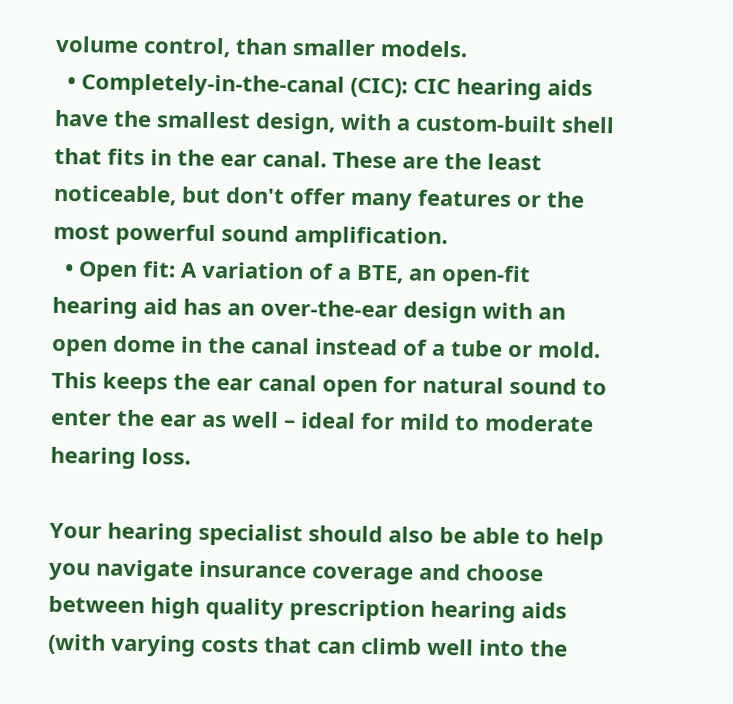volume control, than smaller models.
  • Completely-in-the-canal (CIC): CIC hearing aids have the smallest design, with a custom-built shell that fits in the ear canal. These are the least noticeable, but don't offer many features or the most powerful sound amplification.
  • Open fit: A variation of a BTE, an open-fit hearing aid has an over-the-ear design with an open dome in the canal instead of a tube or mold. This keeps the ear canal open for natural sound to enter the ear as well – ideal for mild to moderate hearing loss.

Your hearing specialist should also be able to help you navigate insurance coverage and choose between high quality prescription hearing aids (with varying costs that can climb well into the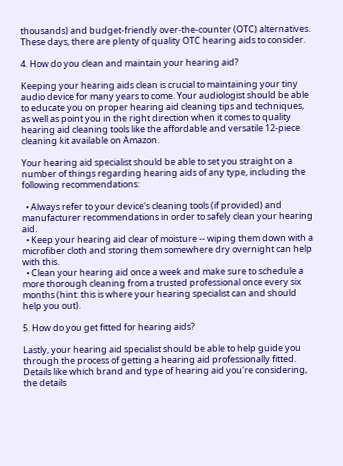thousands) and budget-friendly over-the-counter (OTC) alternatives. These days, there are plenty of quality OTC hearing aids to consider.

4. How do you clean and maintain your hearing aid?

Keeping your hearing aids clean is crucial to maintaining your tiny audio device for many years to come. Your audiologist should be able to educate you on proper hearing aid cleaning tips and techniques, as well as point you in the right direction when it comes to quality hearing aid cleaning tools like the affordable and versatile 12-piece cleaning kit available on Amazon.

Your hearing aid specialist should be able to set you straight on a number of things regarding hearing aids of any type, including the following recommendations:

  • Always refer to your device's cleaning tools (if provided) and manufacturer recommendations in order to safely clean your hearing aid.
  • Keep your hearing aid clear of moisture -- wiping them down with a microfiber cloth and storing them somewhere dry overnight can help with this.
  • Clean your hearing aid once a week and make sure to schedule a more thorough cleaning from a trusted professional once every six months (hint: this is where your hearing specialist can and should help you out).

5. How do you get fitted for hearing aids?

Lastly, your hearing aid specialist should be able to help guide you through the process of getting a hearing aid professionally fitted. Details like which brand and type of hearing aid you're considering, the details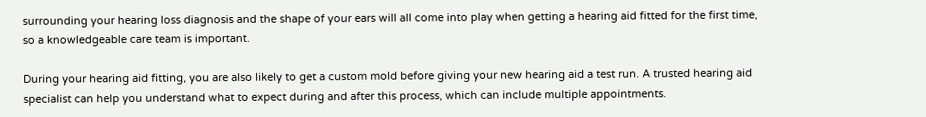surrounding your hearing loss diagnosis and the shape of your ears will all come into play when getting a hearing aid fitted for the first time, so a knowledgeable care team is important.

During your hearing aid fitting, you are also likely to get a custom mold before giving your new hearing aid a test run. A trusted hearing aid specialist can help you understand what to expect during and after this process, which can include multiple appointments.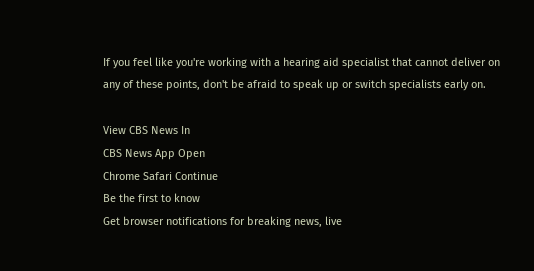If you feel like you're working with a hearing aid specialist that cannot deliver on any of these points, don't be afraid to speak up or switch specialists early on.

View CBS News In
CBS News App Open
Chrome Safari Continue
Be the first to know
Get browser notifications for breaking news, live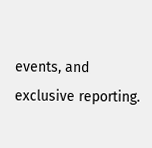events, and exclusive reporting.